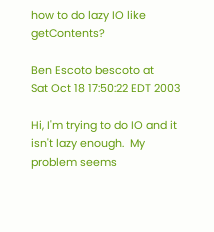how to do lazy IO like getContents?

Ben Escoto bescoto at
Sat Oct 18 17:50:22 EDT 2003

Hi, I'm trying to do IO and it isn't lazy enough.  My problem seems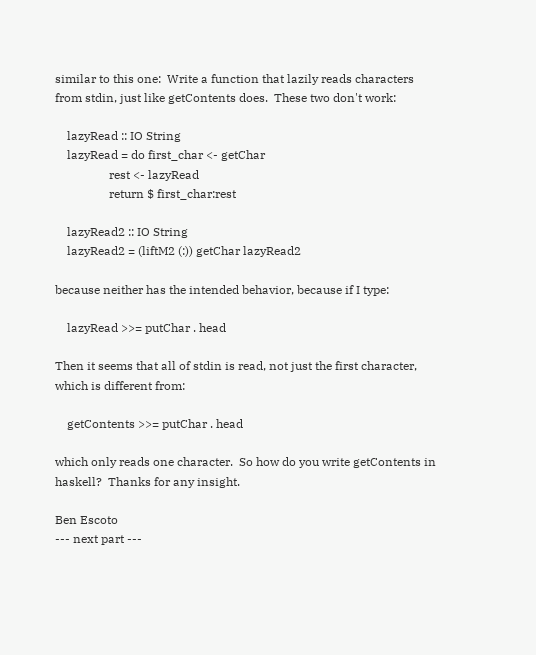similar to this one:  Write a function that lazily reads characters
from stdin, just like getContents does.  These two don't work:

    lazyRead :: IO String
    lazyRead = do first_char <- getChar
                  rest <- lazyRead
                  return $ first_char:rest

    lazyRead2 :: IO String
    lazyRead2 = (liftM2 (:)) getChar lazyRead2

because neither has the intended behavior, because if I type:

    lazyRead >>= putChar . head

Then it seems that all of stdin is read, not just the first character,
which is different from:

    getContents >>= putChar . head

which only reads one character.  So how do you write getContents in
haskell?  Thanks for any insight.

Ben Escoto
--- next part ---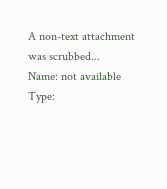A non-text attachment was scrubbed...
Name: not available
Type: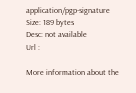application/pgp-signature
Size: 189 bytes
Desc: not available
Url :

More information about the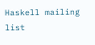Haskell mailing list